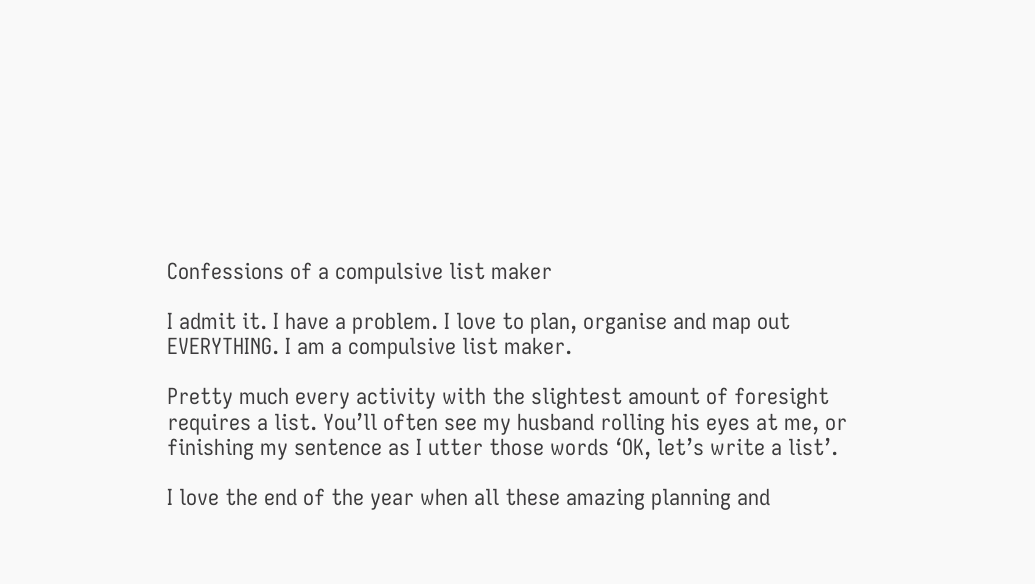Confessions of a compulsive list maker

I admit it. I have a problem. I love to plan, organise and map out EVERYTHING. I am a compulsive list maker.

Pretty much every activity with the slightest amount of foresight requires a list. You’ll often see my husband rolling his eyes at me, or finishing my sentence as I utter those words ‘OK, let’s write a list’.

I love the end of the year when all these amazing planning and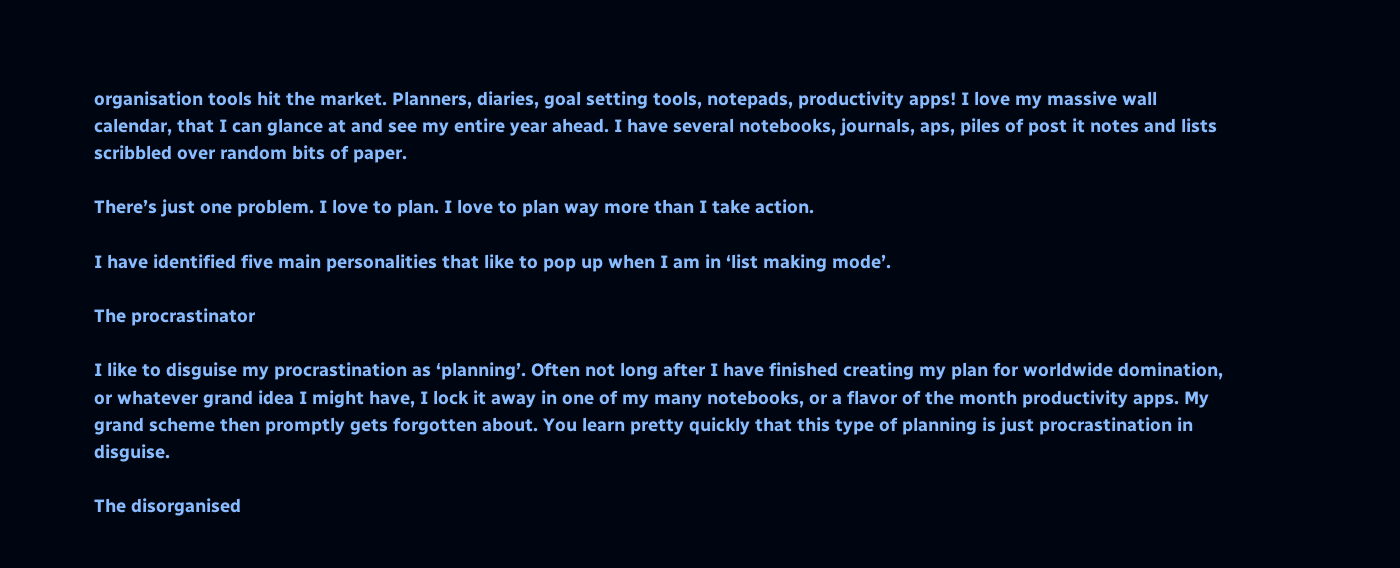organisation tools hit the market. Planners, diaries, goal setting tools, notepads, productivity apps! I love my massive wall calendar, that I can glance at and see my entire year ahead. I have several notebooks, journals, aps, piles of post it notes and lists scribbled over random bits of paper.

There’s just one problem. I love to plan. I love to plan way more than I take action.

I have identified five main personalities that like to pop up when I am in ‘list making mode’.

The procrastinator

I like to disguise my procrastination as ‘planning’. Often not long after I have finished creating my plan for worldwide domination, or whatever grand idea I might have, I lock it away in one of my many notebooks, or a flavor of the month productivity apps. My grand scheme then promptly gets forgotten about. You learn pretty quickly that this type of planning is just procrastination in disguise.

The disorganised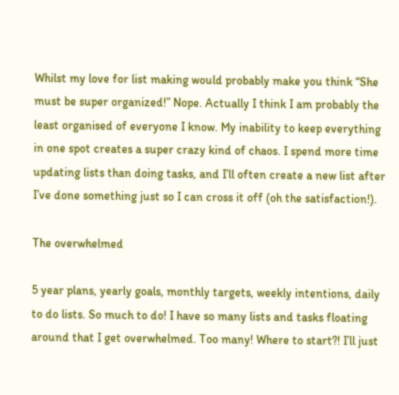Whilst my love for list making would probably make you think “She must be super organized!” Nope. Actually I think I am probably the least organised of everyone I know. My inability to keep everything in one spot creates a super crazy kind of chaos. I spend more time updating lists than doing tasks, and I’ll often create a new list after I’ve done something just so I can cross it off (oh the satisfaction!).

The overwhelmed

5 year plans, yearly goals, monthly targets, weekly intentions, daily to do lists. So much to do! I have so many lists and tasks floating around that I get overwhelmed. Too many! Where to start?! I’ll just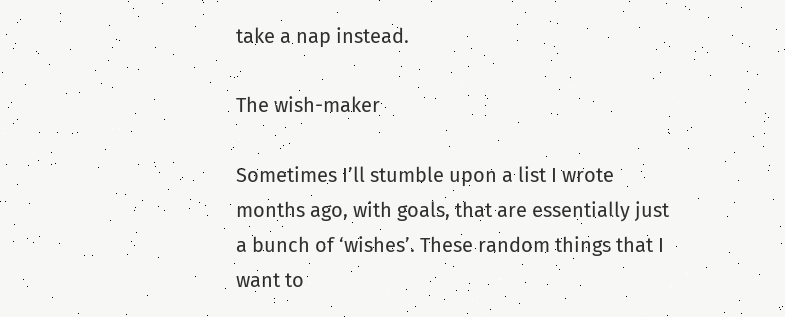take a nap instead.

The wish-maker

Sometimes I’ll stumble upon a list I wrote months ago, with goals, that are essentially just a bunch of ‘wishes’. These random things that I want to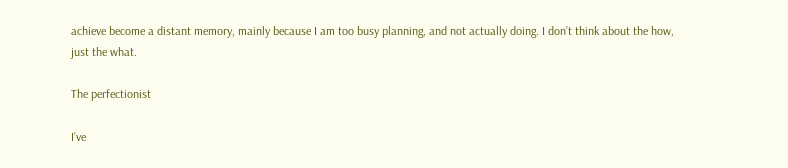achieve become a distant memory, mainly because I am too busy planning, and not actually doing. I don’t think about the how, just the what.

The perfectionist

I’ve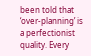been told that ‘over-planning’ is a perfectionist quality. Every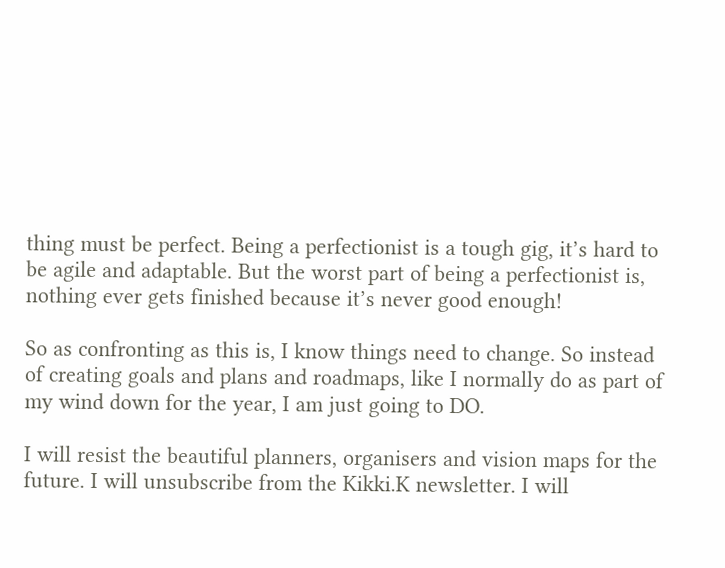thing must be perfect. Being a perfectionist is a tough gig, it’s hard to be agile and adaptable. But the worst part of being a perfectionist is, nothing ever gets finished because it’s never good enough!

So as confronting as this is, I know things need to change. So instead of creating goals and plans and roadmaps, like I normally do as part of my wind down for the year, I am just going to DO.

I will resist the beautiful planners, organisers and vision maps for the future. I will unsubscribe from the Kikki.K newsletter. I will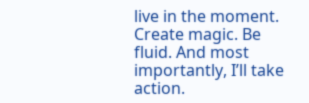live in the moment. Create magic. Be fluid. And most importantly, I’ll take action.